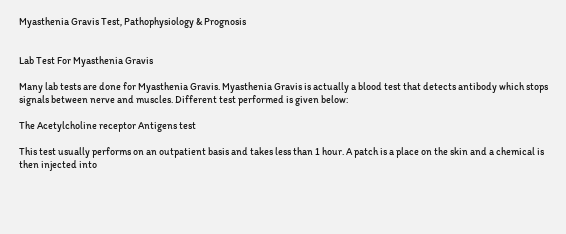Myasthenia Gravis Test, Pathophysiology & Prognosis


Lab Test For Myasthenia Gravis

Many lab tests are done for Myasthenia Gravis. Myasthenia Gravis is actually a blood test that detects antibody which stops signals between nerve and muscles. Different test performed is given below:

The Acetylcholine receptor Antigens test

This test usually performs on an outpatient basis and takes less than 1 hour. A patch is a place on the skin and a chemical is then injected into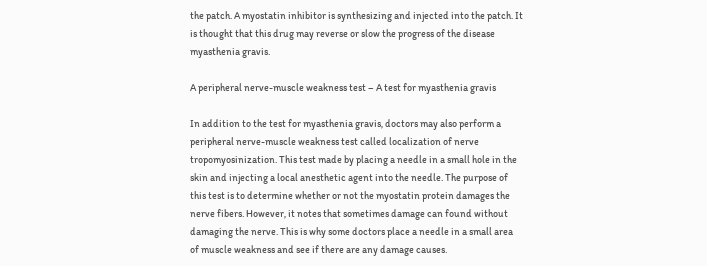the patch. A myostatin inhibitor is synthesizing and injected into the patch. It is thought that this drug may reverse or slow the progress of the disease myasthenia gravis.

A peripheral nerve-muscle weakness test – A test for myasthenia gravis

In addition to the test for myasthenia gravis, doctors may also perform a peripheral nerve-muscle weakness test called localization of nerve tropomyosinization. This test made by placing a needle in a small hole in the skin and injecting a local anesthetic agent into the needle. The purpose of this test is to determine whether or not the myostatin protein damages the nerve fibers. However, it notes that sometimes damage can found without damaging the nerve. This is why some doctors place a needle in a small area of muscle weakness and see if there are any damage causes.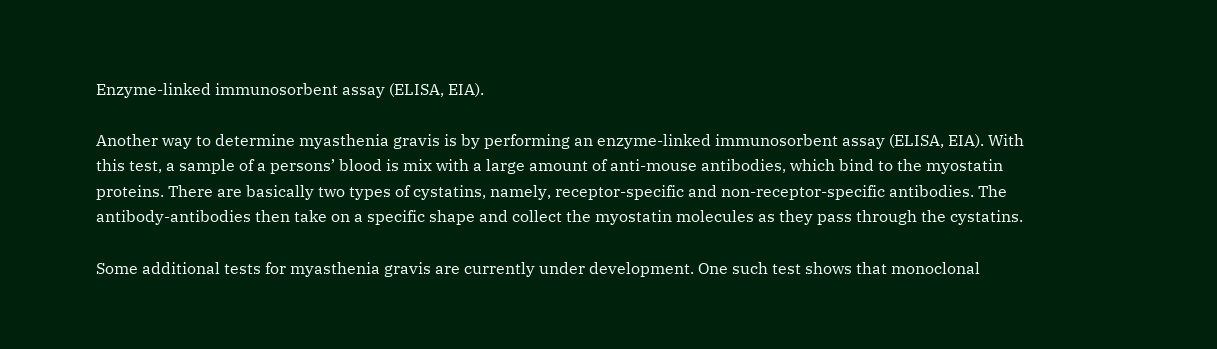Enzyme-linked immunosorbent assay (ELISA, EIA).

Another way to determine myasthenia gravis is by performing an enzyme-linked immunosorbent assay (ELISA, EIA). With this test, a sample of a persons’ blood is mix with a large amount of anti-mouse antibodies, which bind to the myostatin proteins. There are basically two types of cystatins, namely, receptor-specific and non-receptor-specific antibodies. The antibody-antibodies then take on a specific shape and collect the myostatin molecules as they pass through the cystatins.

Some additional tests for myasthenia gravis are currently under development. One such test shows that monoclonal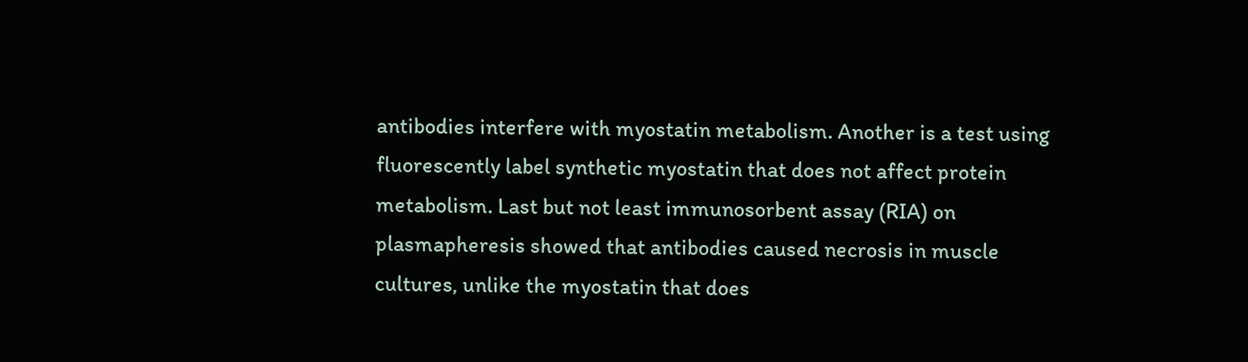antibodies interfere with myostatin metabolism. Another is a test using fluorescently label synthetic myostatin that does not affect protein metabolism. Last but not least immunosorbent assay (RIA) on plasmapheresis showed that antibodies caused necrosis in muscle cultures, unlike the myostatin that does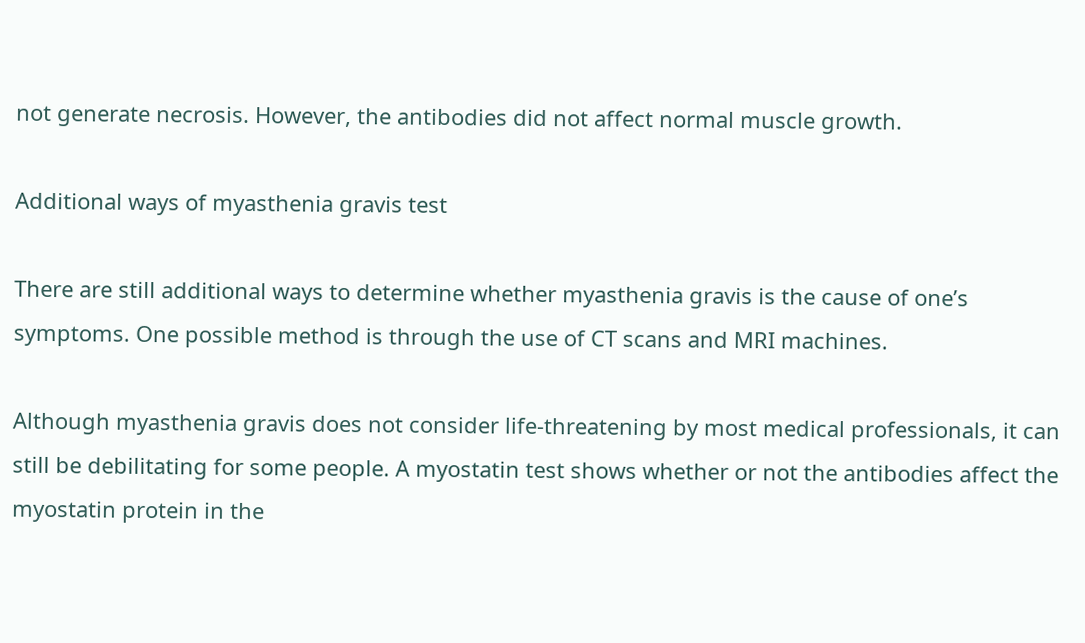not generate necrosis. However, the antibodies did not affect normal muscle growth.

Additional ways of myasthenia gravis test

There are still additional ways to determine whether myasthenia gravis is the cause of one’s symptoms. One possible method is through the use of CT scans and MRI machines.

Although myasthenia gravis does not consider life-threatening by most medical professionals, it can still be debilitating for some people. A myostatin test shows whether or not the antibodies affect the myostatin protein in the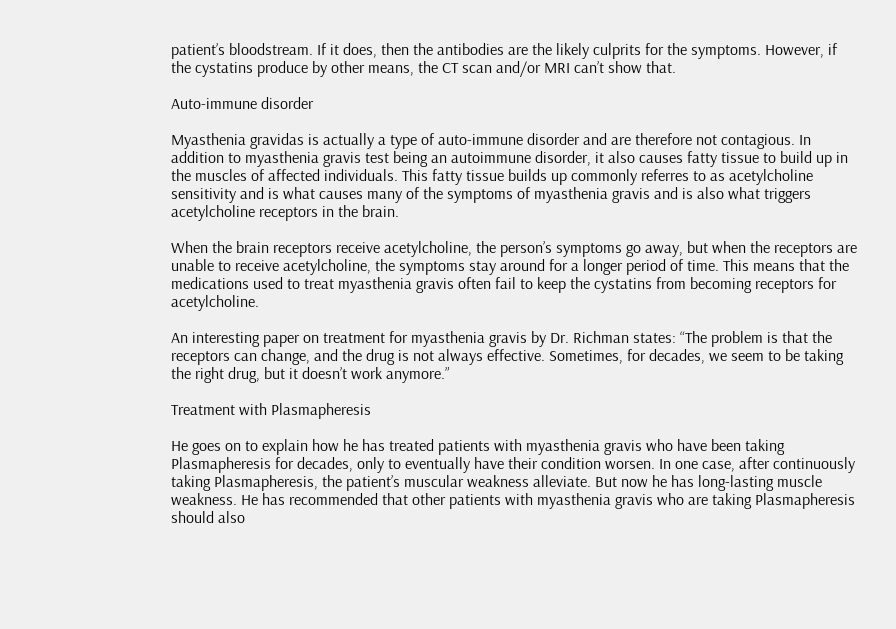patient’s bloodstream. If it does, then the antibodies are the likely culprits for the symptoms. However, if the cystatins produce by other means, the CT scan and/or MRI can’t show that.

Auto-immune disorder

Myasthenia gravidas is actually a type of auto-immune disorder and are therefore not contagious. In addition to myasthenia gravis test being an autoimmune disorder, it also causes fatty tissue to build up in the muscles of affected individuals. This fatty tissue builds up commonly referres to as acetylcholine sensitivity and is what causes many of the symptoms of myasthenia gravis and is also what triggers acetylcholine receptors in the brain.

When the brain receptors receive acetylcholine, the person’s symptoms go away, but when the receptors are unable to receive acetylcholine, the symptoms stay around for a longer period of time. This means that the medications used to treat myasthenia gravis often fail to keep the cystatins from becoming receptors for acetylcholine.

An interesting paper on treatment for myasthenia gravis by Dr. Richman states: “The problem is that the receptors can change, and the drug is not always effective. Sometimes, for decades, we seem to be taking the right drug, but it doesn’t work anymore.”

Treatment with Plasmapheresis

He goes on to explain how he has treated patients with myasthenia gravis who have been taking Plasmapheresis for decades, only to eventually have their condition worsen. In one case, after continuously taking Plasmapheresis, the patient’s muscular weakness alleviate. But now he has long-lasting muscle weakness. He has recommended that other patients with myasthenia gravis who are taking Plasmapheresis should also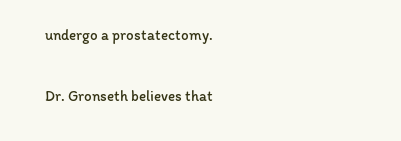undergo a prostatectomy.

Dr. Gronseth believes that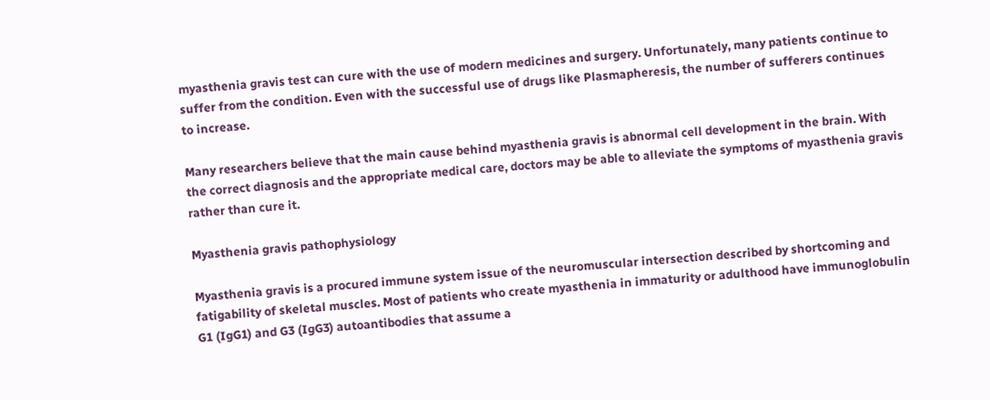myasthenia gravis test can cure with the use of modern medicines and surgery. Unfortunately, many patients continue to suffer from the condition. Even with the successful use of drugs like Plasmapheresis, the number of sufferers continues to increase.

Many researchers believe that the main cause behind myasthenia gravis is abnormal cell development in the brain. With the correct diagnosis and the appropriate medical care, doctors may be able to alleviate the symptoms of myasthenia gravis rather than cure it.

Myasthenia gravis pathophysiology

Myasthenia gravis is a procured immune system issue of the neuromuscular intersection described by shortcoming and fatigability of skeletal muscles. Most of patients who create myasthenia in immaturity or adulthood have immunoglobulin G1 (IgG1) and G3 (IgG3) autoantibodies that assume a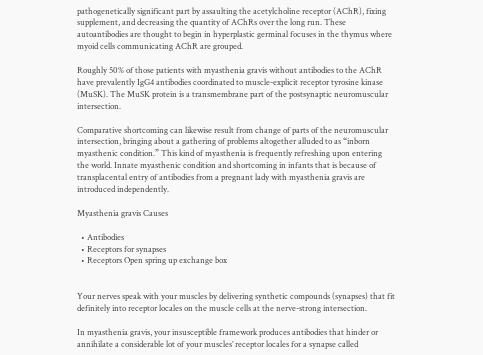pathogenetically significant part by assaulting the acetylcholine receptor (AChR), fixing supplement, and decreasing the quantity of AChRs over the long run. These autoantibodies are thought to begin in hyperplastic germinal focuses in the thymus where myoid cells communicating AChR are grouped.

Roughly 50% of those patients with myasthenia gravis without antibodies to the AChR have prevalently IgG4 antibodies coordinated to muscle-explicit receptor tyrosine kinase (MuSK). The MuSK protein is a transmembrane part of the postsynaptic neuromuscular intersection.

Comparative shortcoming can likewise result from change of parts of the neuromuscular intersection, bringing about a gathering of problems altogether alluded to as “inborn myasthenic condition.” This kind of myasthenia is frequently refreshing upon entering the world. Innate myasthenic condition and shortcoming in infants that is because of transplacental entry of antibodies from a pregnant lady with myasthenia gravis are introduced independently.

Myasthenia gravis Causes

  • Antibodies
  • Receptors for synapses
  • Receptors Open spring up exchange box


Your nerves speak with your muscles by delivering synthetic compounds (synapses) that fit definitely into receptor locales on the muscle cells at the nerve-strong intersection.

In myasthenia gravis, your insusceptible framework produces antibodies that hinder or annihilate a considerable lot of your muscles’ receptor locales for a synapse called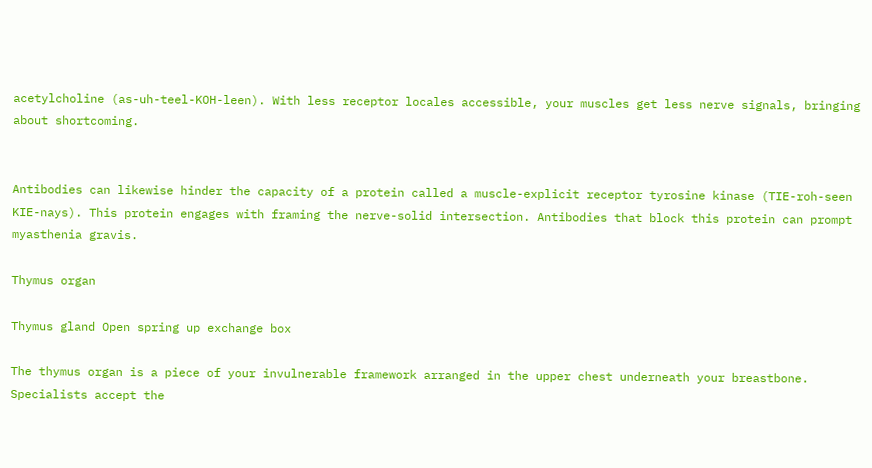acetylcholine (as-uh-teel-KOH-leen). With less receptor locales accessible, your muscles get less nerve signals, bringing about shortcoming.


Antibodies can likewise hinder the capacity of a protein called a muscle-explicit receptor tyrosine kinase (TIE-roh-seen KIE-nays). This protein engages with framing the nerve-solid intersection. Antibodies that block this protein can prompt myasthenia gravis.

Thymus organ

Thymus gland Open spring up exchange box

The thymus organ is a piece of your invulnerable framework arranged in the upper chest underneath your breastbone. Specialists accept the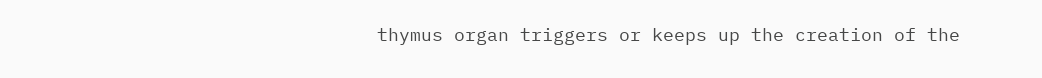thymus organ triggers or keeps up the creation of the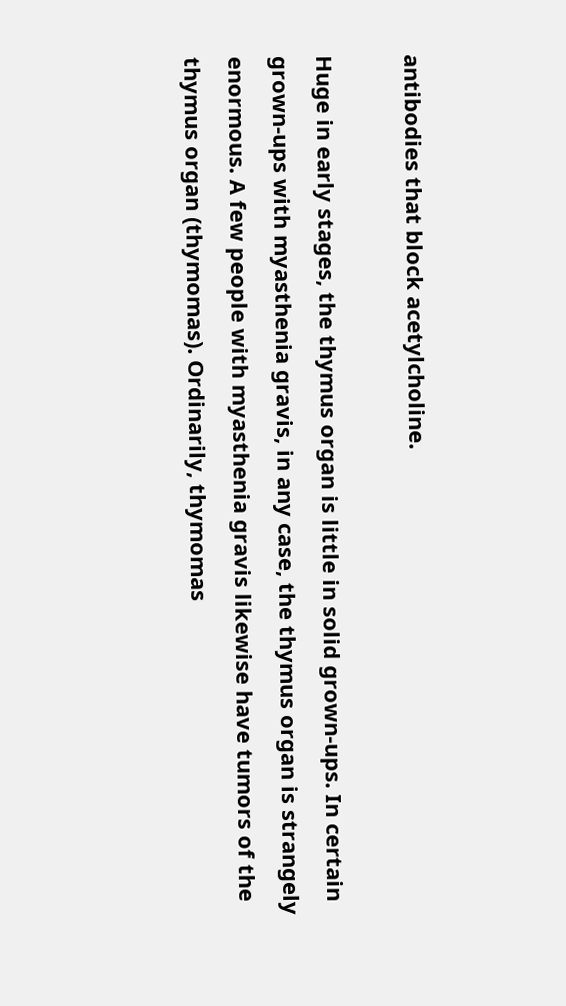antibodies that block acetylcholine.

Huge in early stages, the thymus organ is little in solid grown-ups. In certain grown-ups with myasthenia gravis, in any case, the thymus organ is strangely enormous. A few people with myasthenia gravis likewise have tumors of the thymus organ (thymomas). Ordinarily, thymomas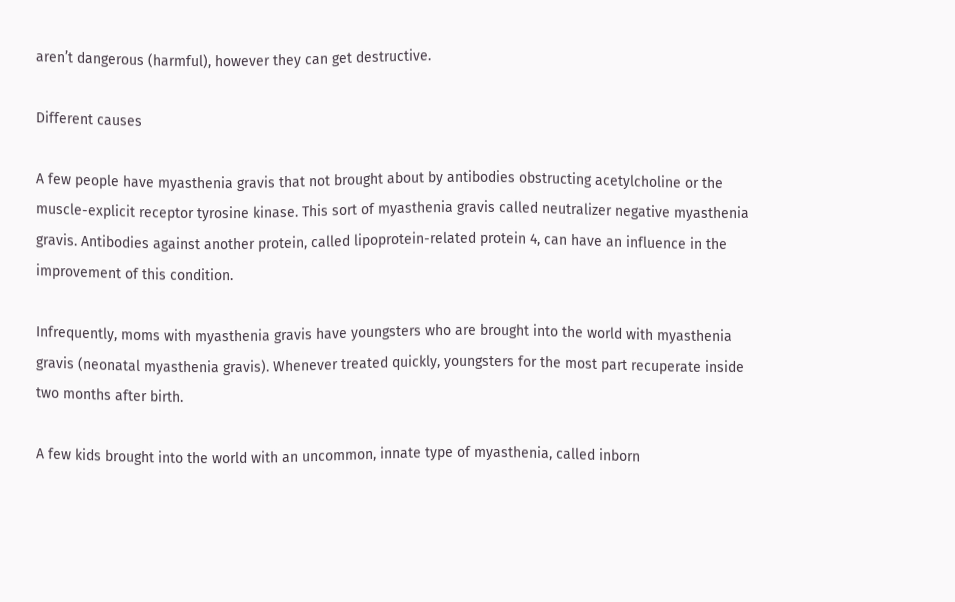aren’t dangerous (harmful), however they can get destructive.

Different causes

A few people have myasthenia gravis that not brought about by antibodies obstructing acetylcholine or the muscle-explicit receptor tyrosine kinase. This sort of myasthenia gravis called neutralizer negative myasthenia gravis. Antibodies against another protein, called lipoprotein-related protein 4, can have an influence in the improvement of this condition.

Infrequently, moms with myasthenia gravis have youngsters who are brought into the world with myasthenia gravis (neonatal myasthenia gravis). Whenever treated quickly, youngsters for the most part recuperate inside two months after birth.

A few kids brought into the world with an uncommon, innate type of myasthenia, called inborn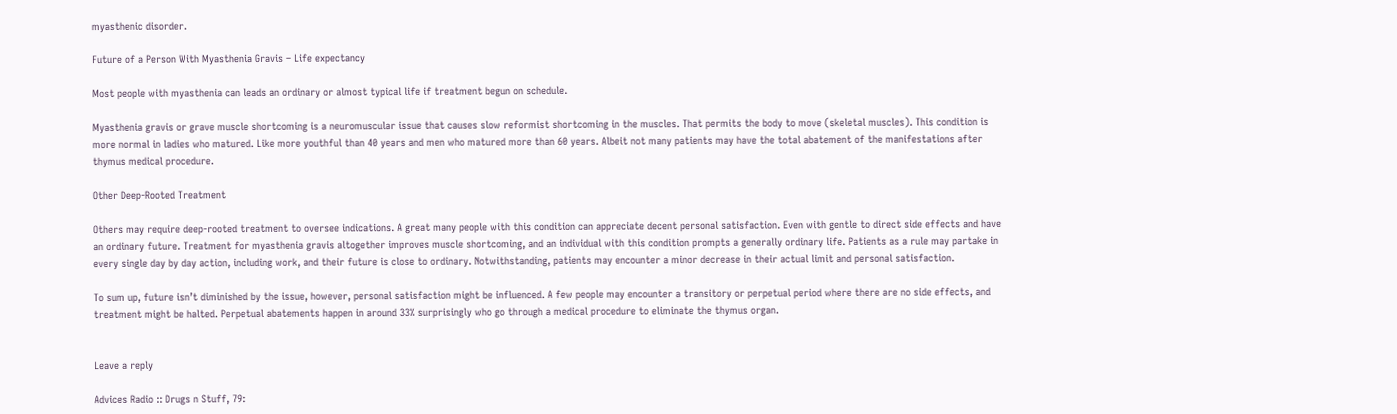myasthenic disorder.

Future of a Person With Myasthenia Gravis – Life expectancy

Most people with myasthenia can leads an ordinary or almost typical life if treatment begun on schedule.

Myasthenia gravis or grave muscle shortcoming is a neuromuscular issue that causes slow reformist shortcoming in the muscles. That permits the body to move (skeletal muscles). This condition is more normal in ladies who matured. Like more youthful than 40 years and men who matured more than 60 years. Albeit not many patients may have the total abatement of the manifestations after thymus medical procedure.

Other Deep-Rooted Treatment

Others may require deep-rooted treatment to oversee indications. A great many people with this condition can appreciate decent personal satisfaction. Even with gentle to direct side effects and have an ordinary future. Treatment for myasthenia gravis altogether improves muscle shortcoming, and an individual with this condition prompts a generally ordinary life. Patients as a rule may partake in every single day by day action, including work, and their future is close to ordinary. Notwithstanding, patients may encounter a minor decrease in their actual limit and personal satisfaction.

To sum up, future isn’t diminished by the issue, however, personal satisfaction might be influenced. A few people may encounter a transitory or perpetual period where there are no side effects, and treatment might be halted. Perpetual abatements happen in around 33% surprisingly who go through a medical procedure to eliminate the thymus organ.


Leave a reply

Advices Radio :: Drugs n Stuff, 79: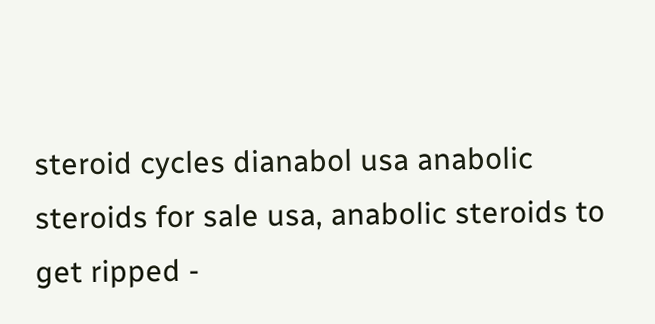steroid cycles dianabol usa anabolic steroids for sale usa, anabolic steroids to get ripped -